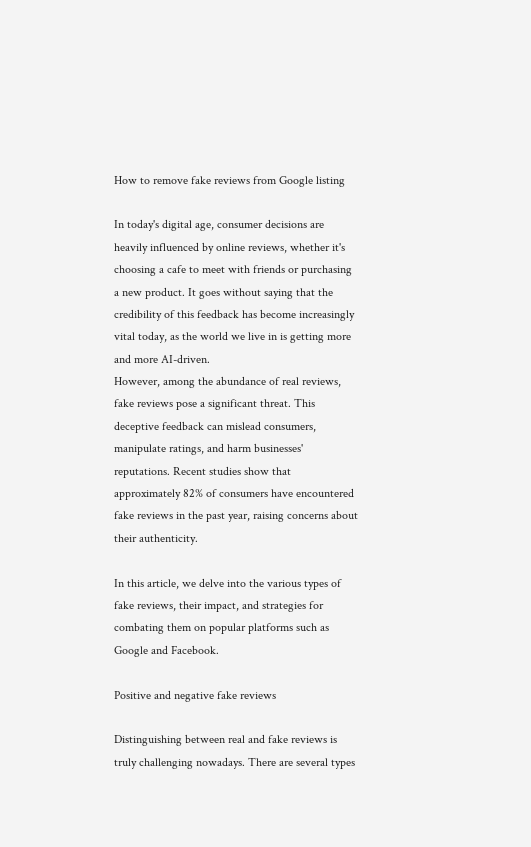How to remove fake reviews from Google listing

In today's digital age, consumer decisions are heavily influenced by online reviews, whether it's choosing a cafe to meet with friends or purchasing a new product. It goes without saying that the credibility of this feedback has become increasingly vital today, as the world we live in is getting more and more AI-driven.
However, among the abundance of real reviews, fake reviews pose a significant threat. This deceptive feedback can mislead consumers, manipulate ratings, and harm businesses' reputations. Recent studies show that approximately 82% of consumers have encountered fake reviews in the past year, raising concerns about their authenticity.

In this article, we delve into the various types of fake reviews, their impact, and strategies for combating them on popular platforms such as Google and Facebook.

Positive and negative fake reviews

Distinguishing between real and fake reviews is truly challenging nowadays. There are several types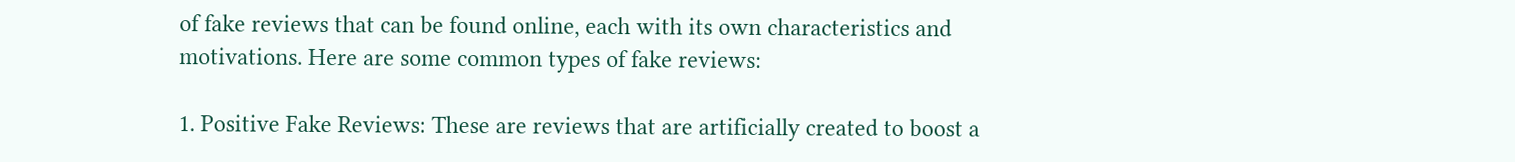of fake reviews that can be found online, each with its own characteristics and motivations. Here are some common types of fake reviews:

1. Positive Fake Reviews: These are reviews that are artificially created to boost a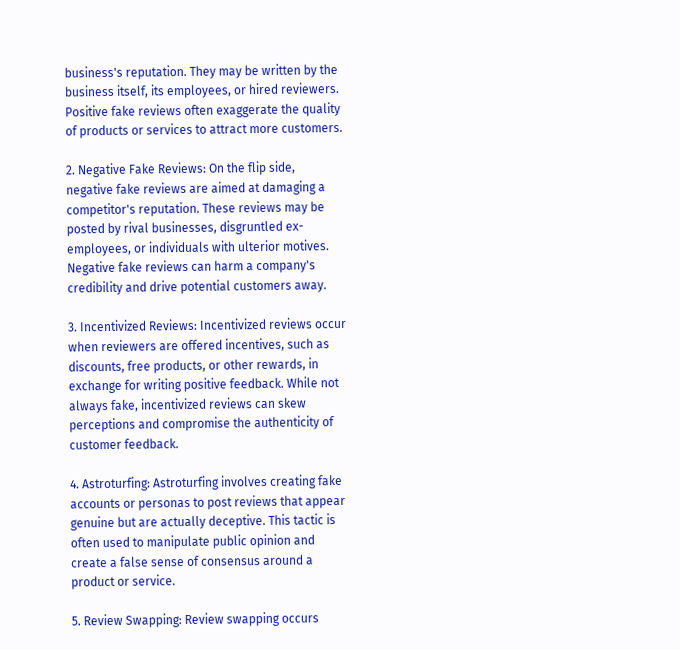business's reputation. They may be written by the business itself, its employees, or hired reviewers. Positive fake reviews often exaggerate the quality of products or services to attract more customers.

2. Negative Fake Reviews: On the flip side, negative fake reviews are aimed at damaging a competitor's reputation. These reviews may be posted by rival businesses, disgruntled ex-employees, or individuals with ulterior motives. Negative fake reviews can harm a company's credibility and drive potential customers away.

3. Incentivized Reviews: Incentivized reviews occur when reviewers are offered incentives, such as discounts, free products, or other rewards, in exchange for writing positive feedback. While not always fake, incentivized reviews can skew perceptions and compromise the authenticity of customer feedback.

4. Astroturfing: Astroturfing involves creating fake accounts or personas to post reviews that appear genuine but are actually deceptive. This tactic is often used to manipulate public opinion and create a false sense of consensus around a product or service.

5. Review Swapping: Review swapping occurs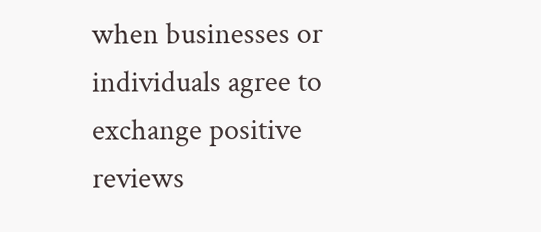when businesses or individuals agree to exchange positive reviews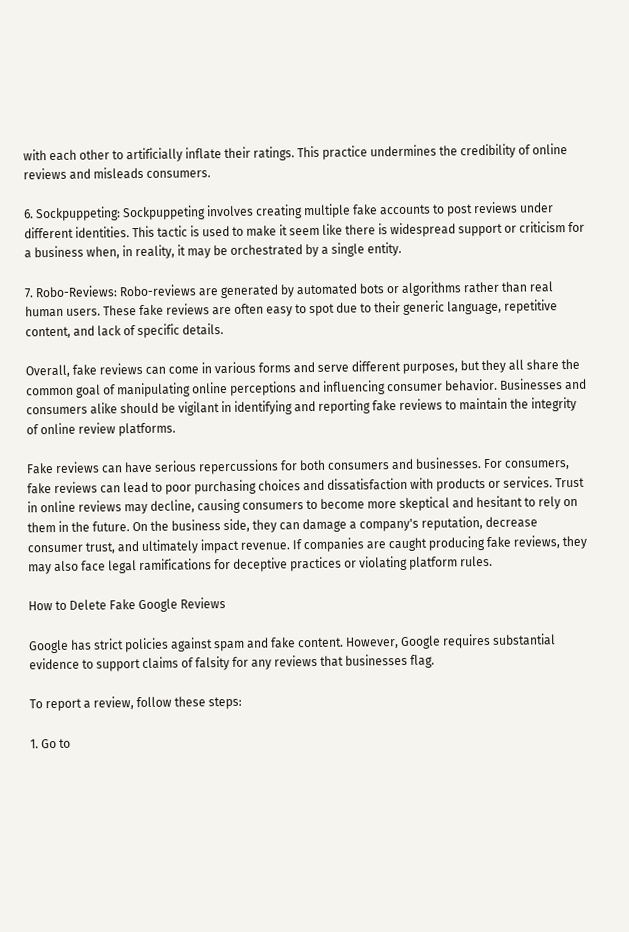with each other to artificially inflate their ratings. This practice undermines the credibility of online reviews and misleads consumers.

6. Sockpuppeting: Sockpuppeting involves creating multiple fake accounts to post reviews under different identities. This tactic is used to make it seem like there is widespread support or criticism for a business when, in reality, it may be orchestrated by a single entity.

7. Robo-Reviews: Robo-reviews are generated by automated bots or algorithms rather than real human users. These fake reviews are often easy to spot due to their generic language, repetitive content, and lack of specific details.

Overall, fake reviews can come in various forms and serve different purposes, but they all share the common goal of manipulating online perceptions and influencing consumer behavior. Businesses and consumers alike should be vigilant in identifying and reporting fake reviews to maintain the integrity of online review platforms.

Fake reviews can have serious repercussions for both consumers and businesses. For consumers, fake reviews can lead to poor purchasing choices and dissatisfaction with products or services. Trust in online reviews may decline, causing consumers to become more skeptical and hesitant to rely on them in the future. On the business side, they can damage a company's reputation, decrease consumer trust, and ultimately impact revenue. If companies are caught producing fake reviews, they may also face legal ramifications for deceptive practices or violating platform rules.

How to Delete Fake Google Reviews

Google has strict policies against spam and fake content. However, Google requires substantial evidence to support claims of falsity for any reviews that businesses flag.

To report a review, follow these steps:

1. Go to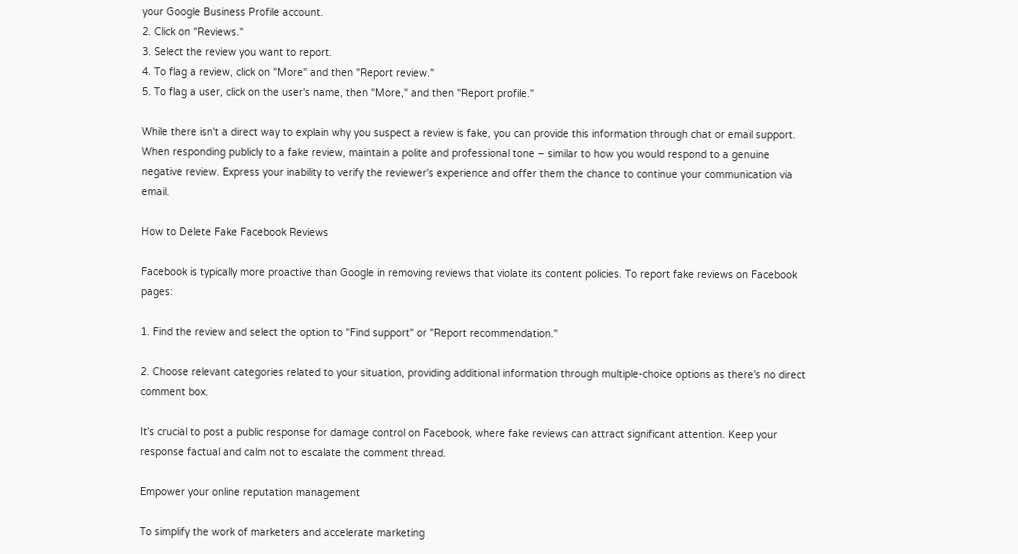your Google Business Profile account.
2. Click on "Reviews."
3. Select the review you want to report.
4. To flag a review, click on "More" and then "Report review."
5. To flag a user, click on the user's name, then "More," and then "Report profile."

While there isn't a direct way to explain why you suspect a review is fake, you can provide this information through chat or email support.
When responding publicly to a fake review, maintain a polite and professional tone – similar to how you would respond to a genuine negative review. Express your inability to verify the reviewer's experience and offer them the chance to continue your communication via email.

How to Delete Fake Facebook Reviews

Facebook is typically more proactive than Google in removing reviews that violate its content policies. To report fake reviews on Facebook pages:

1. Find the review and select the option to "Find support" or "Report recommendation."

2. Choose relevant categories related to your situation, providing additional information through multiple-choice options as there's no direct comment box.

It's crucial to post a public response for damage control on Facebook, where fake reviews can attract significant attention. Keep your response factual and calm not to escalate the comment thread.

Empower your online reputation management

To simplify the work of marketers and accelerate marketing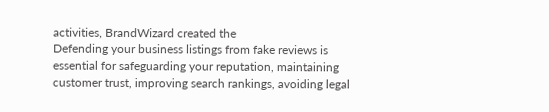activities, BrandWizard created the
Defending your business listings from fake reviews is essential for safeguarding your reputation, maintaining customer trust, improving search rankings, avoiding legal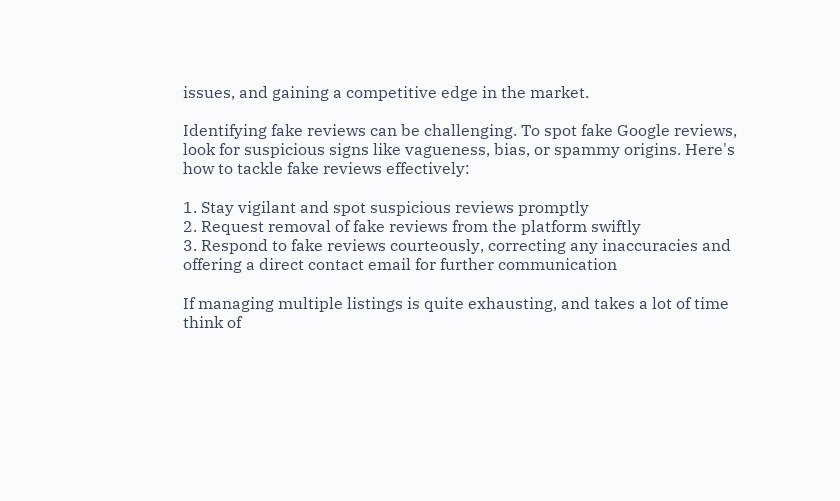issues, and gaining a competitive edge in the market.

Identifying fake reviews can be challenging. To spot fake Google reviews, look for suspicious signs like vagueness, bias, or spammy origins. Here's how to tackle fake reviews effectively:

1. Stay vigilant and spot suspicious reviews promptly
2. Request removal of fake reviews from the platform swiftly
3. Respond to fake reviews courteously, correcting any inaccuracies and offering a direct contact email for further communication

If managing multiple listings is quite exhausting, and takes a lot of time think of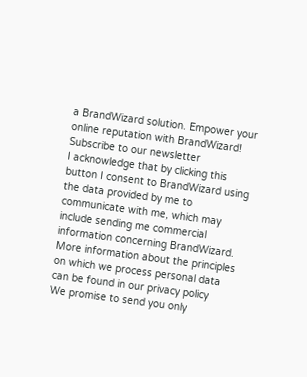a BrandWizard solution. Empower your online reputation with BrandWizard!
Subscribe to our newsletter
I acknowledge that by clicking this button I consent to BrandWizard using the data provided by me to communicate with me, which may include sending me commercial information concerning BrandWizard. More information about the principles on which we process personal data can be found in our privacy policy
We promise to send you only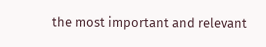the most important and relevant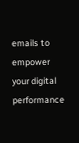emails to empower your digital performance